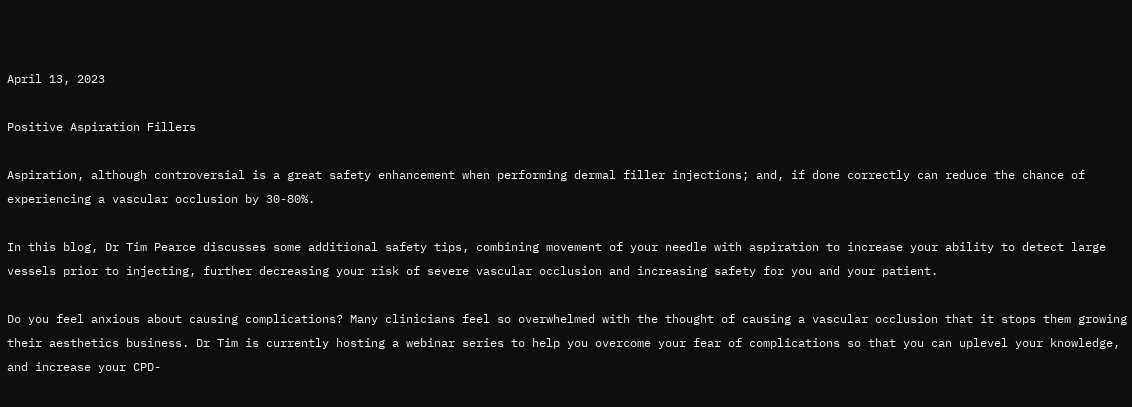April 13, 2023

Positive Aspiration Fillers

Aspiration, although controversial is a great safety enhancement when performing dermal filler injections; and, if done correctly can reduce the chance of experiencing a vascular occlusion by 30-80%.

In this blog, Dr Tim Pearce discusses some additional safety tips, combining movement of your needle with aspiration to increase your ability to detect large vessels prior to injecting, further decreasing your risk of severe vascular occlusion and increasing safety for you and your patient.

Do you feel anxious about causing complications? Many clinicians feel so overwhelmed with the thought of causing a vascular occlusion that it stops them growing their aesthetics business. Dr Tim is currently hosting a webinar series to help you overcome your fear of complications so that you can uplevel your knowledge, and increase your CPD-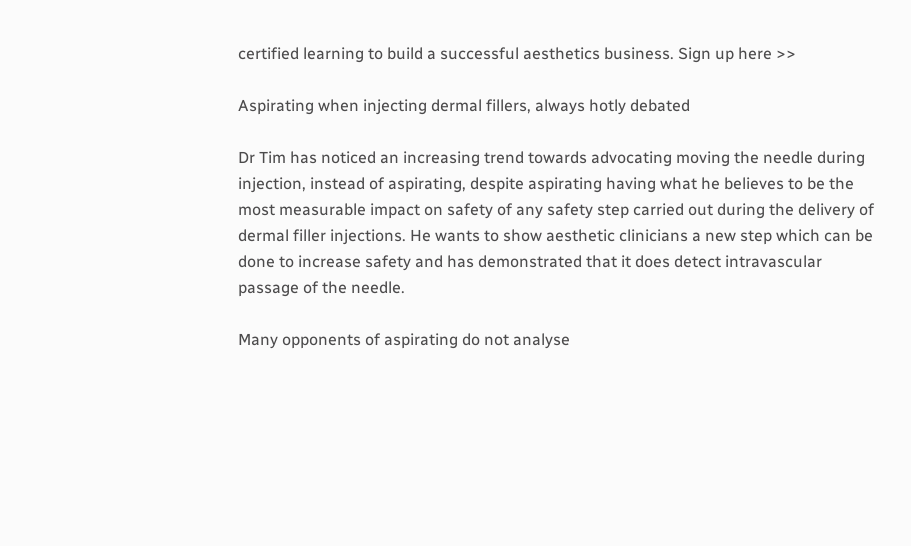certified learning to build a successful aesthetics business. Sign up here >>

Aspirating when injecting dermal fillers, always hotly debated

Dr Tim has noticed an increasing trend towards advocating moving the needle during injection, instead of aspirating, despite aspirating having what he believes to be the most measurable impact on safety of any safety step carried out during the delivery of dermal filler injections. He wants to show aesthetic clinicians a new step which can be done to increase safety and has demonstrated that it does detect intravascular passage of the needle.

Many opponents of aspirating do not analyse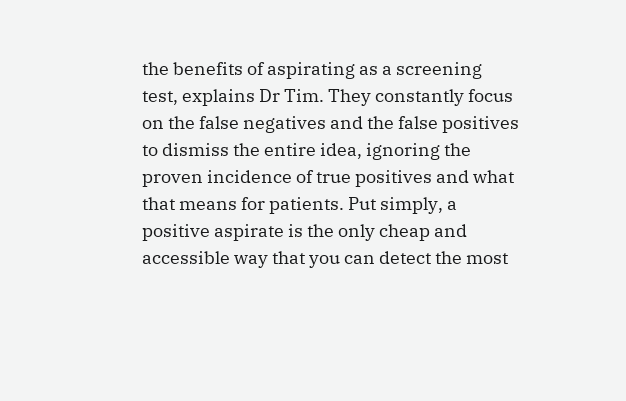the benefits of aspirating as a screening test, explains Dr Tim. They constantly focus on the false negatives and the false positives to dismiss the entire idea, ignoring the proven incidence of true positives and what that means for patients. Put simply, a positive aspirate is the only cheap and accessible way that you can detect the most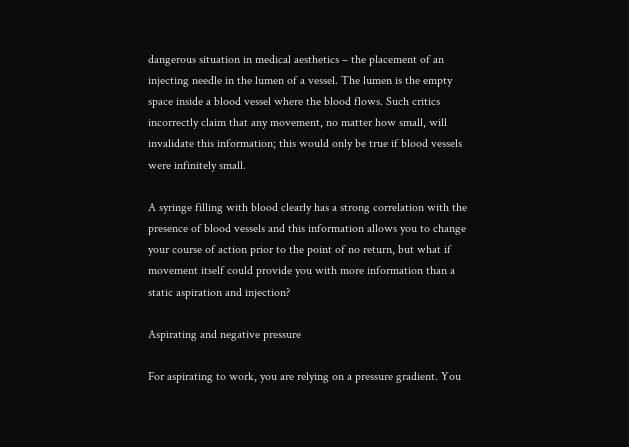dangerous situation in medical aesthetics – the placement of an injecting needle in the lumen of a vessel. The lumen is the empty space inside a blood vessel where the blood flows. Such critics incorrectly claim that any movement, no matter how small, will invalidate this information; this would only be true if blood vessels were infinitely small.

A syringe filling with blood clearly has a strong correlation with the presence of blood vessels and this information allows you to change your course of action prior to the point of no return, but what if movement itself could provide you with more information than a static aspiration and injection?

Aspirating and negative pressure

For aspirating to work, you are relying on a pressure gradient. You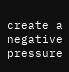create a negative pressure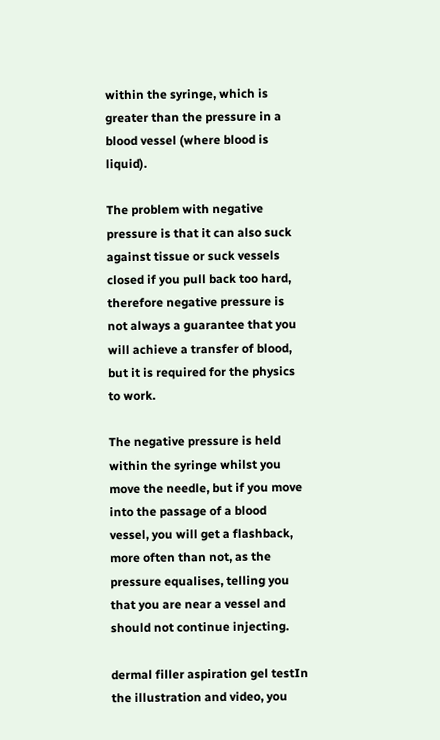within the syringe, which is greater than the pressure in a blood vessel (where blood is liquid).

The problem with negative pressure is that it can also suck against tissue or suck vessels closed if you pull back too hard, therefore negative pressure is not always a guarantee that you will achieve a transfer of blood, but it is required for the physics to work.

The negative pressure is held within the syringe whilst you move the needle, but if you move into the passage of a blood vessel, you will get a flashback, more often than not, as the pressure equalises, telling you that you are near a vessel and should not continue injecting.

dermal filler aspiration gel testIn the illustration and video, you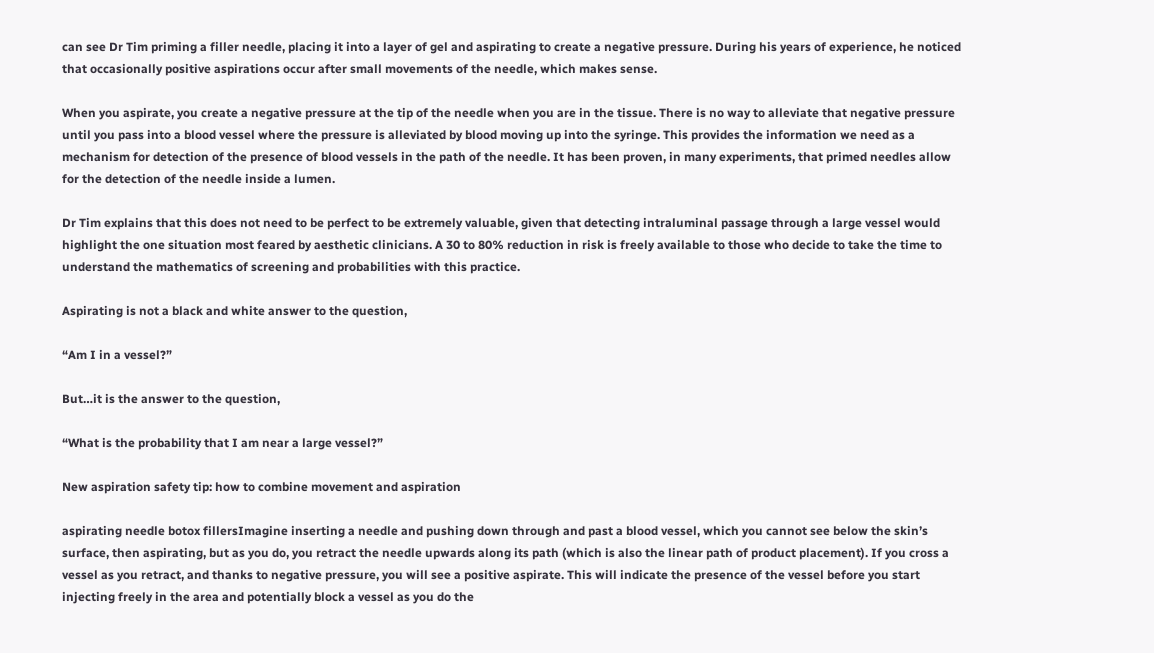can see Dr Tim priming a filler needle, placing it into a layer of gel and aspirating to create a negative pressure. During his years of experience, he noticed that occasionally positive aspirations occur after small movements of the needle, which makes sense.

When you aspirate, you create a negative pressure at the tip of the needle when you are in the tissue. There is no way to alleviate that negative pressure until you pass into a blood vessel where the pressure is alleviated by blood moving up into the syringe. This provides the information we need as a mechanism for detection of the presence of blood vessels in the path of the needle. It has been proven, in many experiments, that primed needles allow for the detection of the needle inside a lumen.

Dr Tim explains that this does not need to be perfect to be extremely valuable, given that detecting intraluminal passage through a large vessel would highlight the one situation most feared by aesthetic clinicians. A 30 to 80% reduction in risk is freely available to those who decide to take the time to understand the mathematics of screening and probabilities with this practice.

Aspirating is not a black and white answer to the question,

“Am I in a vessel?”

But…it is the answer to the question,

“What is the probability that I am near a large vessel?”

New aspiration safety tip: how to combine movement and aspiration

aspirating needle botox fillersImagine inserting a needle and pushing down through and past a blood vessel, which you cannot see below the skin’s surface, then aspirating, but as you do, you retract the needle upwards along its path (which is also the linear path of product placement). If you cross a vessel as you retract, and thanks to negative pressure, you will see a positive aspirate. This will indicate the presence of the vessel before you start injecting freely in the area and potentially block a vessel as you do the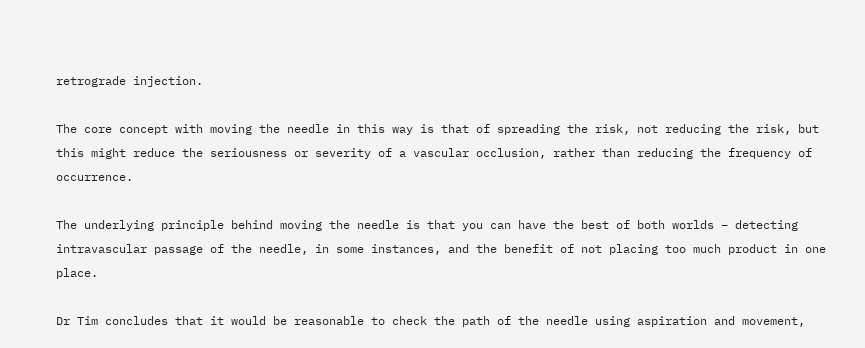retrograde injection.

The core concept with moving the needle in this way is that of spreading the risk, not reducing the risk, but this might reduce the seriousness or severity of a vascular occlusion, rather than reducing the frequency of occurrence.

The underlying principle behind moving the needle is that you can have the best of both worlds – detecting intravascular passage of the needle, in some instances, and the benefit of not placing too much product in one place.

Dr Tim concludes that it would be reasonable to check the path of the needle using aspiration and movement,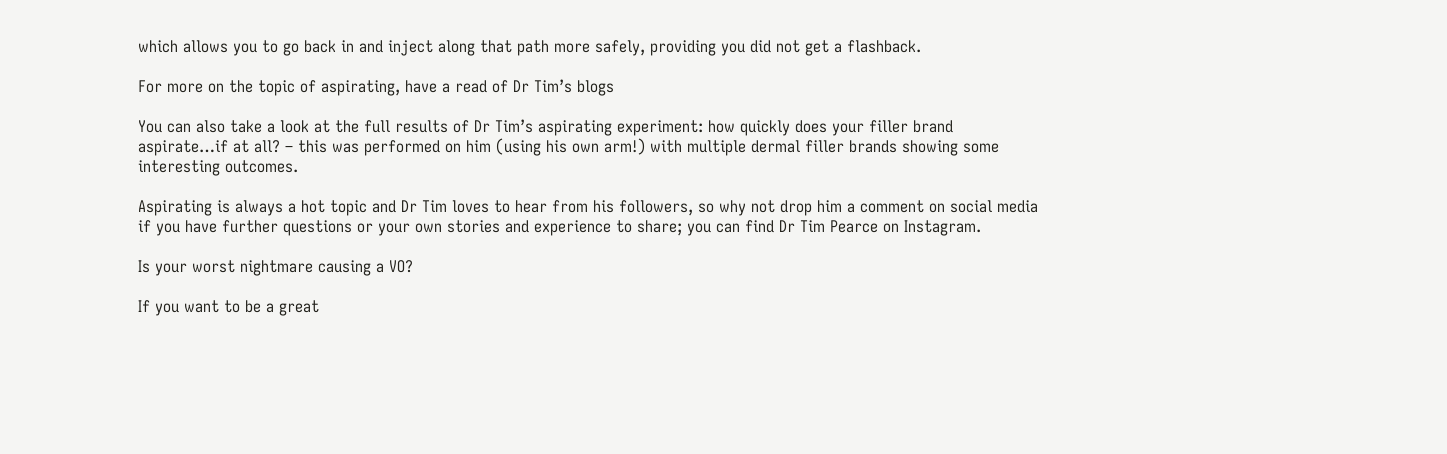which allows you to go back in and inject along that path more safely, providing you did not get a flashback.

For more on the topic of aspirating, have a read of Dr Tim’s blogs

You can also take a look at the full results of Dr Tim’s aspirating experiment: how quickly does your filler brand aspirate…if at all? – this was performed on him (using his own arm!) with multiple dermal filler brands showing some interesting outcomes.

Aspirating is always a hot topic and Dr Tim loves to hear from his followers, so why not drop him a comment on social media if you have further questions or your own stories and experience to share; you can find Dr Tim Pearce on Instagram.

Is your worst nightmare causing a VO?

If you want to be a great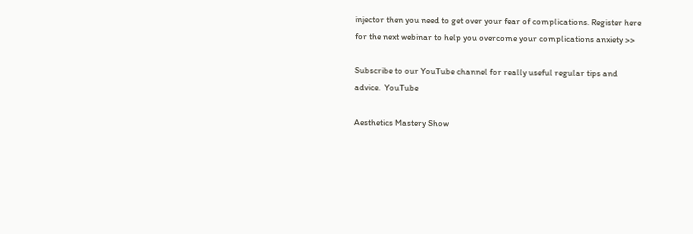injector then you need to get over your fear of complications. Register here for the next webinar to help you overcome your complications anxiety >>

Subscribe to our YouTube channel for really useful regular tips and advice.  YouTube

Aesthetics Mastery Show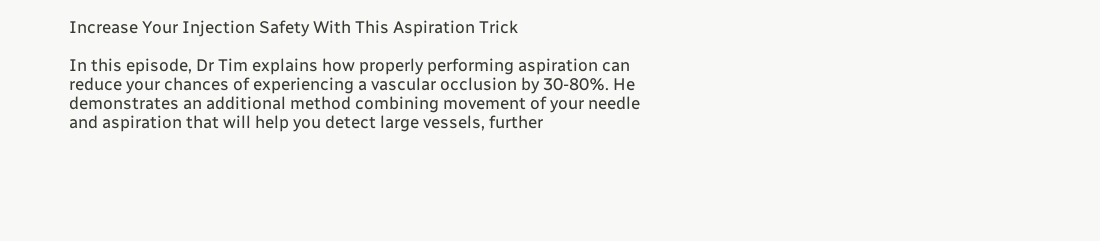Increase Your Injection Safety With This Aspiration Trick

In this episode, Dr Tim explains how properly performing aspiration can reduce your chances of experiencing a vascular occlusion by 30-80%. He demonstrates an additional method combining movement of your needle and aspiration that will help you detect large vessels, further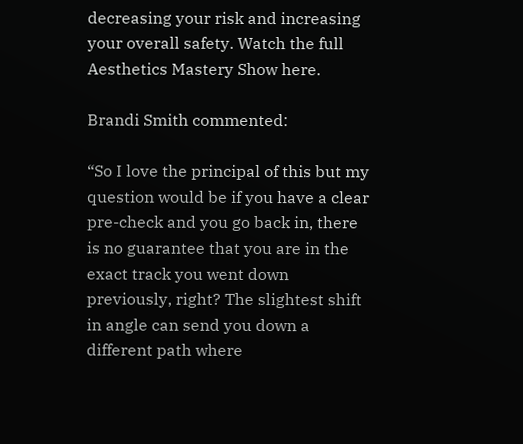decreasing your risk and increasing your overall safety. Watch the full Aesthetics Mastery Show here.

Brandi Smith commented:

“So I love the principal of this but my question would be if you have a clear pre-check and you go back in, there is no guarantee that you are in the exact track you went down previously, right? The slightest shift in angle can send you down a different path where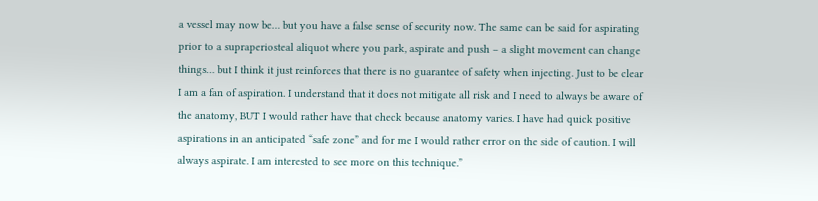a vessel may now be… but you have a false sense of security now. The same can be said for aspirating prior to a supraperiosteal aliquot where you park, aspirate and push – a slight movement can change things… but I think it just reinforces that there is no guarantee of safety when injecting. Just to be clear I am a fan of aspiration. I understand that it does not mitigate all risk and I need to always be aware of the anatomy, BUT I would rather have that check because anatomy varies. I have had quick positive aspirations in an anticipated “safe zone” and for me I would rather error on the side of caution. I will always aspirate. I am interested to see more on this technique.”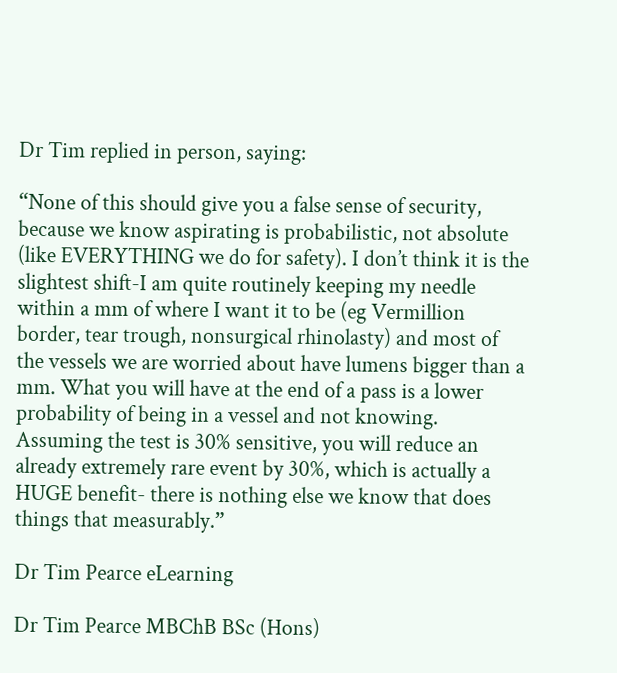Dr Tim replied in person, saying:

“None of this should give you a false sense of security, because we know aspirating is probabilistic, not absolute (like EVERYTHING we do for safety). I don’t think it is the slightest shift-I am quite routinely keeping my needle within a mm of where I want it to be (eg Vermillion border, tear trough, nonsurgical rhinolasty) and most of the vessels we are worried about have lumens bigger than a mm. What you will have at the end of a pass is a lower probability of being in a vessel and not knowing. Assuming the test is 30% sensitive, you will reduce an already extremely rare event by 30%, which is actually a HUGE benefit- there is nothing else we know that does things that measurably.”

Dr Tim Pearce eLearning

Dr Tim Pearce MBChB BSc (Hons)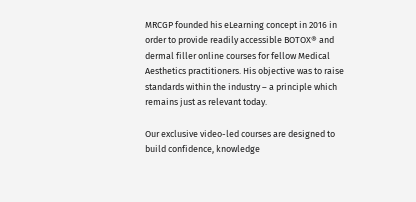MRCGP founded his eLearning concept in 2016 in order to provide readily accessible BOTOX® and dermal filler online courses for fellow Medical Aesthetics practitioners. His objective was to raise standards within the industry – a principle which remains just as relevant today.

Our exclusive video-led courses are designed to build confidence, knowledge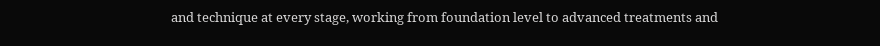and technique at every stage, working from foundation level to advanced treatments and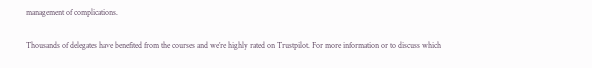management of complications.

Thousands of delegates have benefited from the courses and we’re highly rated on Trustpilot. For more information or to discuss which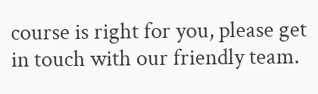course is right for you, please get in touch with our friendly team.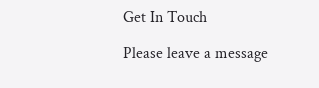Get In Touch

Please leave a message